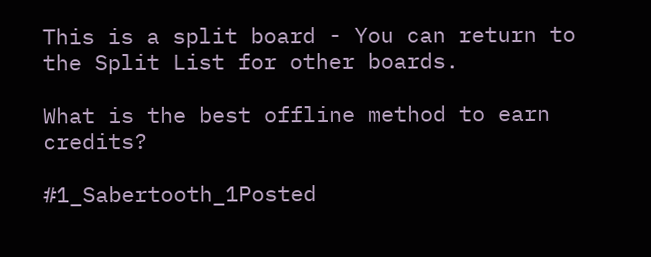This is a split board - You can return to the Split List for other boards.

What is the best offline method to earn credits?

#1_Sabertooth_1Posted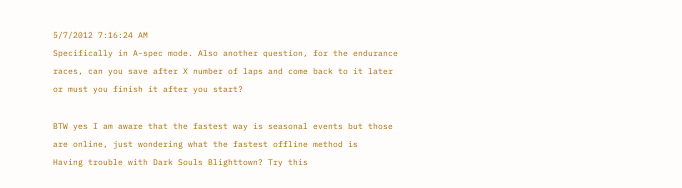5/7/2012 7:16:24 AM
Specifically in A-spec mode. Also another question, for the endurance races, can you save after X number of laps and come back to it later or must you finish it after you start?

BTW yes I am aware that the fastest way is seasonal events but those are online, just wondering what the fastest offline method is
Having trouble with Dark Souls Blighttown? Try this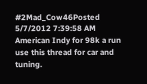#2Mad_Cow46Posted 5/7/2012 7:39:58 AM
American Indy for 98k a run use this thread for car and tuning.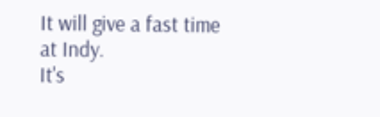It will give a fast time at Indy.
It's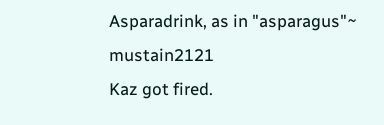Asparadrink, as in "asparagus"~ mustain2121
Kaz got fired.